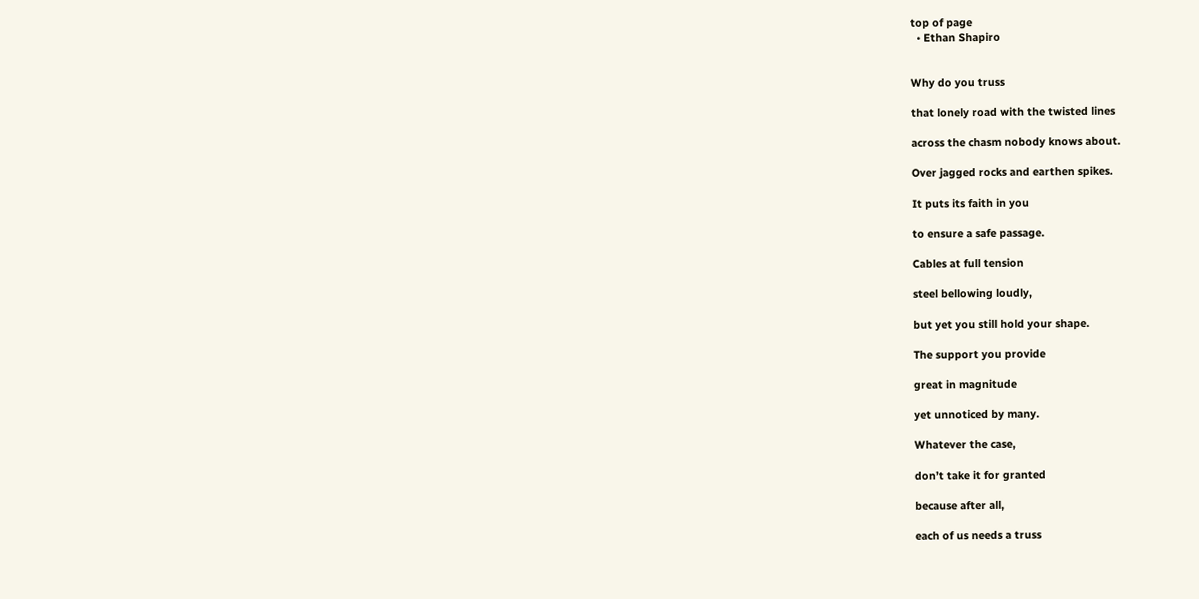top of page
  • Ethan Shapiro


Why do you truss

that lonely road with the twisted lines

across the chasm nobody knows about.

Over jagged rocks and earthen spikes.

It puts its faith in you

to ensure a safe passage.

Cables at full tension

steel bellowing loudly,

but yet you still hold your shape.

The support you provide

great in magnitude

yet unnoticed by many.

Whatever the case,

don’t take it for granted

because after all,

each of us needs a truss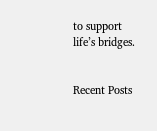to support life’s bridges.


Recent Posts